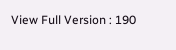View Full Version : 190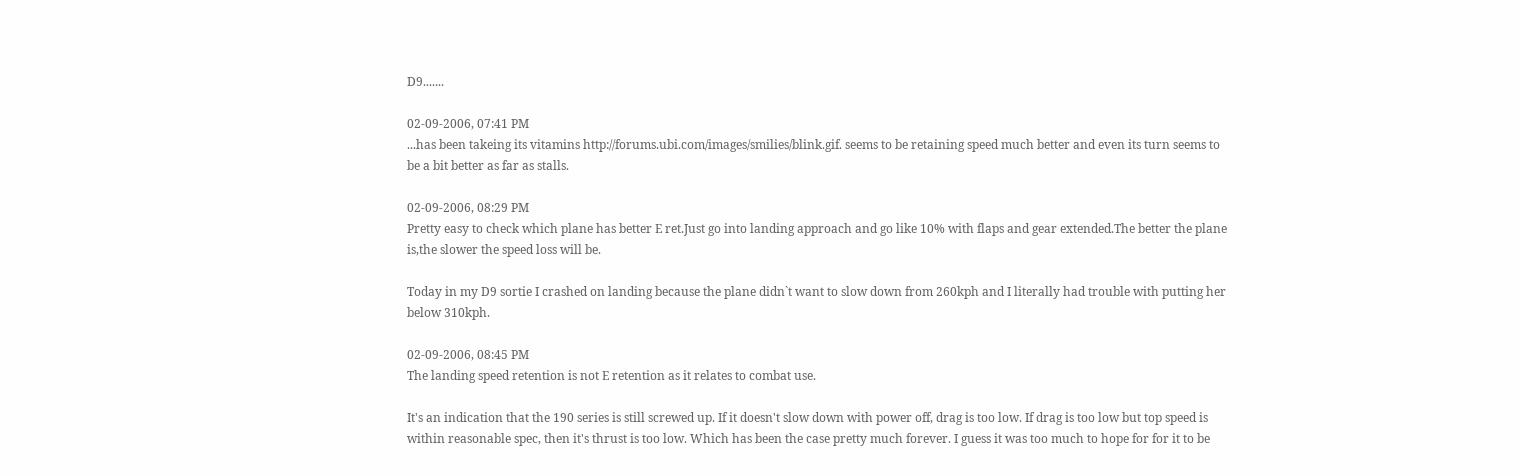D9.......

02-09-2006, 07:41 PM
...has been takeing its vitamins http://forums.ubi.com/images/smilies/blink.gif. seems to be retaining speed much better and even its turn seems to be a bit better as far as stalls.

02-09-2006, 08:29 PM
Pretty easy to check which plane has better E ret.Just go into landing approach and go like 10% with flaps and gear extended.The better the plane is,the slower the speed loss will be.

Today in my D9 sortie I crashed on landing because the plane didn`t want to slow down from 260kph and I literally had trouble with putting her below 310kph.

02-09-2006, 08:45 PM
The landing speed retention is not E retention as it relates to combat use.

It's an indication that the 190 series is still screwed up. If it doesn't slow down with power off, drag is too low. If drag is too low but top speed is within reasonable spec, then it's thrust is too low. Which has been the case pretty much forever. I guess it was too much to hope for for it to be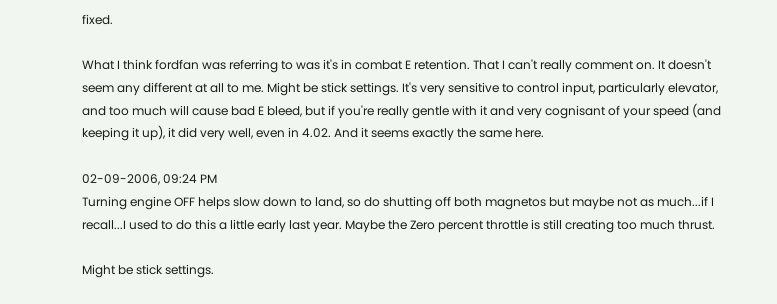fixed.

What I think fordfan was referring to was it's in combat E retention. That I can't really comment on. It doesn't seem any different at all to me. Might be stick settings. It's very sensitive to control input, particularly elevator, and too much will cause bad E bleed, but if you're really gentle with it and very cognisant of your speed (and keeping it up), it did very well, even in 4.02. And it seems exactly the same here.

02-09-2006, 09:24 PM
Turning engine OFF helps slow down to land, so do shutting off both magnetos but maybe not as much...if I recall...I used to do this a little early last year. Maybe the Zero percent throttle is still creating too much thrust.

Might be stick settings.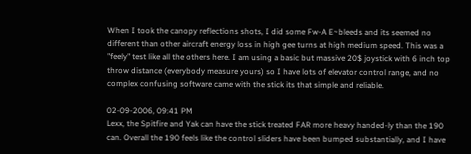When I took the canopy reflections shots, I did some Fw-A E~bleeds and its seemed no different than other aircraft energy loss in high gee turns at high medium speed. This was a "feely" test like all the others here. I am using a basic but massive 20$ joystick with 6 inch top throw distance (everybody measure yours) so I have lots of elevator control range, and no complex confusing software came with the stick its that simple and reliable.

02-09-2006, 09:41 PM
Lexx, the Spitfire and Yak can have the stick treated FAR more heavy handed-ly than the 190 can. Overall the 190 feels like the control sliders have been bumped substantially, and I have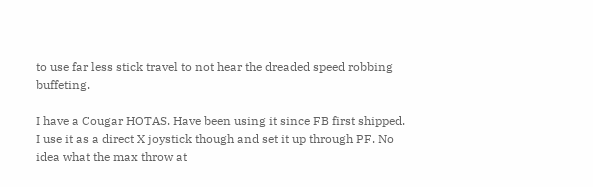to use far less stick travel to not hear the dreaded speed robbing buffeting.

I have a Cougar HOTAS. Have been using it since FB first shipped. I use it as a direct X joystick though and set it up through PF. No idea what the max throw at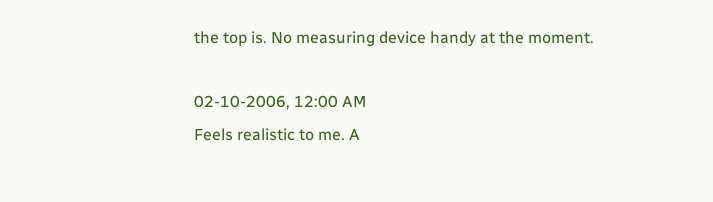the top is. No measuring device handy at the moment.

02-10-2006, 12:00 AM
Feels realistic to me. A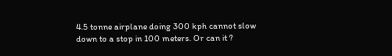4.5 tonne airplane doing 300 kph cannot slow down to a stop in 100 meters. Or can it ?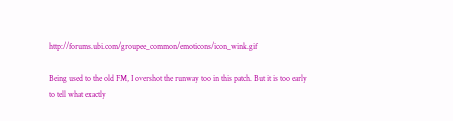http://forums.ubi.com/groupee_common/emoticons/icon_wink.gif

Being used to the old FM, I overshot the runway too in this patch. But it is too early to tell what exactly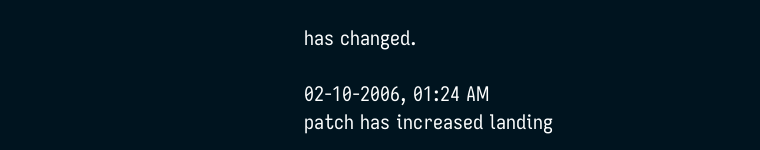has changed.

02-10-2006, 01:24 AM
patch has increased landing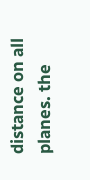distance on all planes. the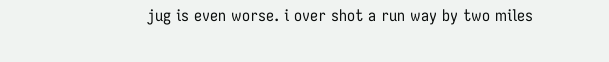jug is even worse. i over shot a run way by two miles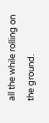all the while rolling on the ground.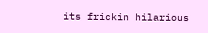its frickin hilarious